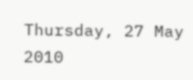Thursday, 27 May 2010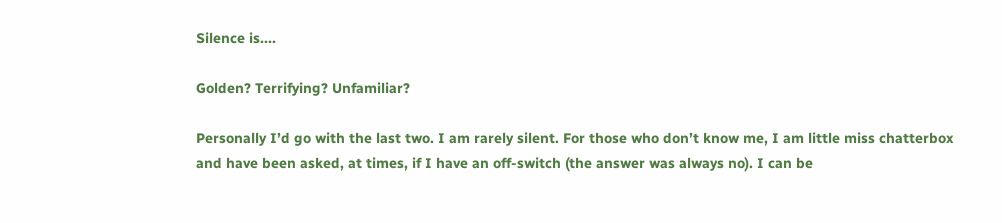Silence is....

Golden? Terrifying? Unfamiliar?

Personally I’d go with the last two. I am rarely silent. For those who don’t know me, I am little miss chatterbox and have been asked, at times, if I have an off-switch (the answer was always no). I can be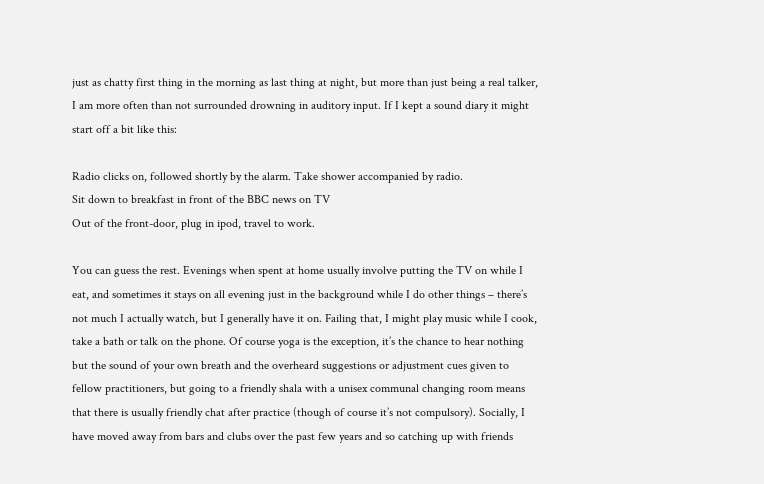just as chatty first thing in the morning as last thing at night, but more than just being a real talker, I am more often than not surrounded drowning in auditory input. If I kept a sound diary it might start off a bit like this:

Radio clicks on, followed shortly by the alarm. Take shower accompanied by radio.
Sit down to breakfast in front of the BBC news on TV
Out of the front-door, plug in ipod, travel to work.

You can guess the rest. Evenings when spent at home usually involve putting the TV on while I eat, and sometimes it stays on all evening just in the background while I do other things – there’s not much I actually watch, but I generally have it on. Failing that, I might play music while I cook, take a bath or talk on the phone. Of course yoga is the exception, it’s the chance to hear nothing but the sound of your own breath and the overheard suggestions or adjustment cues given to fellow practitioners, but going to a friendly shala with a unisex communal changing room means that there is usually friendly chat after practice (though of course it’s not compulsory). Socially, I have moved away from bars and clubs over the past few years and so catching up with friends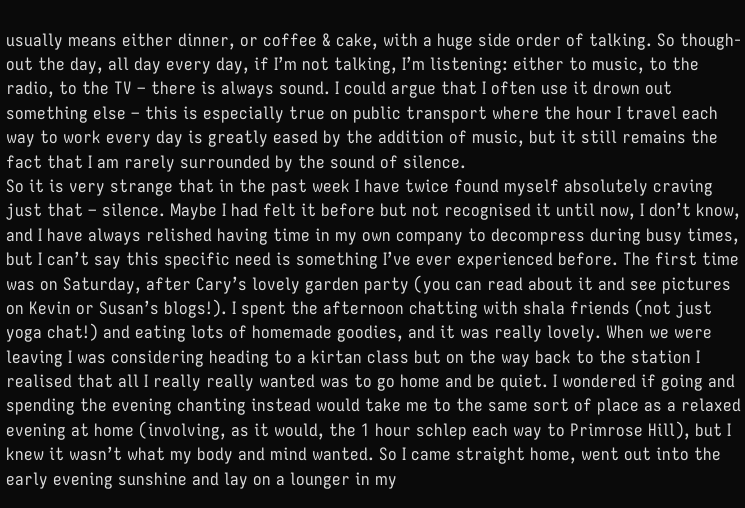usually means either dinner, or coffee & cake, with a huge side order of talking. So though-out the day, all day every day, if I’m not talking, I’m listening: either to music, to the radio, to the TV – there is always sound. I could argue that I often use it drown out something else – this is especially true on public transport where the hour I travel each way to work every day is greatly eased by the addition of music, but it still remains the fact that I am rarely surrounded by the sound of silence.
So it is very strange that in the past week I have twice found myself absolutely craving just that – silence. Maybe I had felt it before but not recognised it until now, I don’t know, and I have always relished having time in my own company to decompress during busy times, but I can’t say this specific need is something I’ve ever experienced before. The first time was on Saturday, after Cary’s lovely garden party (you can read about it and see pictures on Kevin or Susan’s blogs!). I spent the afternoon chatting with shala friends (not just yoga chat!) and eating lots of homemade goodies, and it was really lovely. When we were leaving I was considering heading to a kirtan class but on the way back to the station I realised that all I really really wanted was to go home and be quiet. I wondered if going and spending the evening chanting instead would take me to the same sort of place as a relaxed evening at home (involving, as it would, the 1 hour schlep each way to Primrose Hill), but I knew it wasn’t what my body and mind wanted. So I came straight home, went out into the early evening sunshine and lay on a lounger in my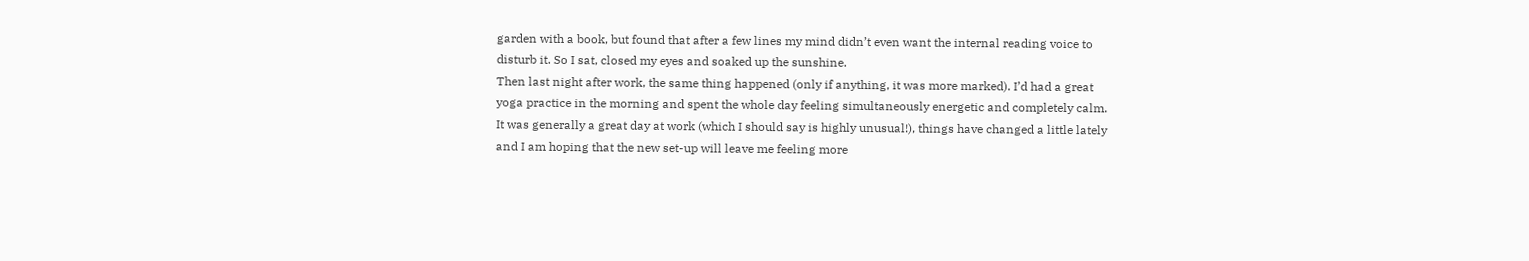garden with a book, but found that after a few lines my mind didn’t even want the internal reading voice to disturb it. So I sat, closed my eyes and soaked up the sunshine.
Then last night after work, the same thing happened (only if anything, it was more marked). I’d had a great yoga practice in the morning and spent the whole day feeling simultaneously energetic and completely calm. It was generally a great day at work (which I should say is highly unusual!), things have changed a little lately and I am hoping that the new set-up will leave me feeling more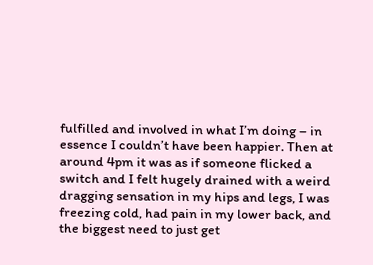fulfilled and involved in what I’m doing – in essence I couldn’t have been happier. Then at around 4pm it was as if someone flicked a switch and I felt hugely drained with a weird dragging sensation in my hips and legs, I was freezing cold, had pain in my lower back, and the biggest need to just get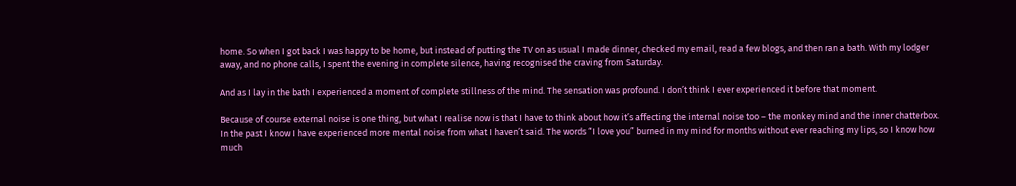home. So when I got back I was happy to be home, but instead of putting the TV on as usual I made dinner, checked my email, read a few blogs, and then ran a bath. With my lodger away, and no phone calls, I spent the evening in complete silence, having recognised the craving from Saturday.

And as I lay in the bath I experienced a moment of complete stillness of the mind. The sensation was profound. I don’t think I ever experienced it before that moment.

Because of course external noise is one thing, but what I realise now is that I have to think about how it’s affecting the internal noise too – the monkey mind and the inner chatterbox. In the past I know I have experienced more mental noise from what I haven’t said. The words “I love you” burned in my mind for months without ever reaching my lips, so I know how much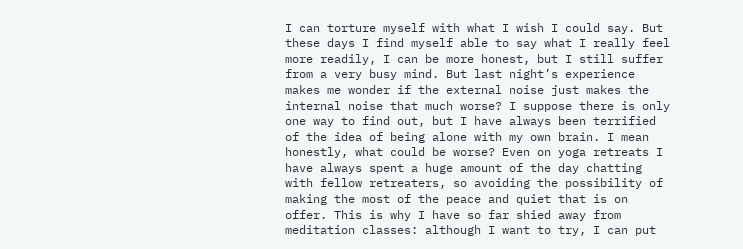I can torture myself with what I wish I could say. But these days I find myself able to say what I really feel more readily, I can be more honest, but I still suffer from a very busy mind. But last night’s experience makes me wonder if the external noise just makes the internal noise that much worse? I suppose there is only one way to find out, but I have always been terrified of the idea of being alone with my own brain. I mean honestly, what could be worse? Even on yoga retreats I have always spent a huge amount of the day chatting with fellow retreaters, so avoiding the possibility of making the most of the peace and quiet that is on offer. This is why I have so far shied away from meditation classes: although I want to try, I can put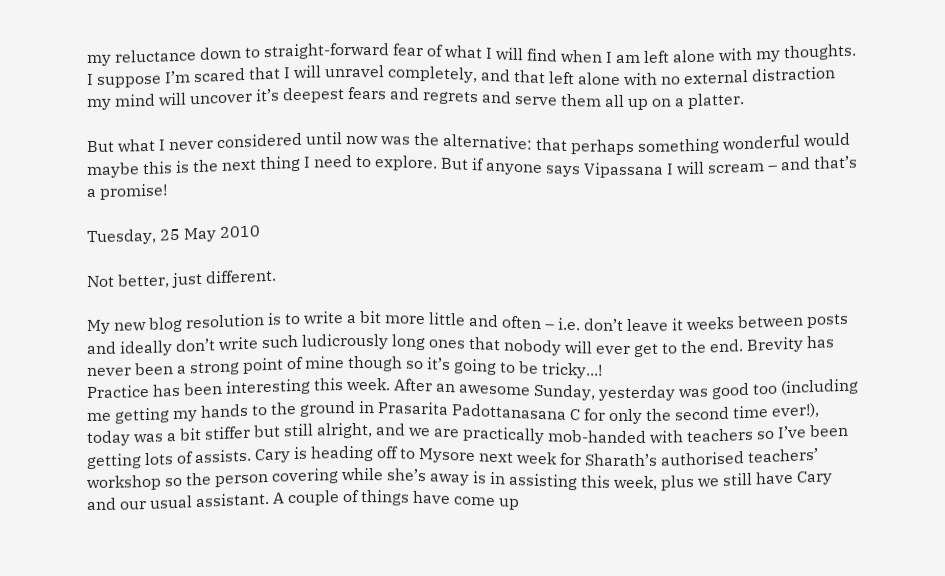my reluctance down to straight-forward fear of what I will find when I am left alone with my thoughts. I suppose I’m scared that I will unravel completely, and that left alone with no external distraction my mind will uncover it’s deepest fears and regrets and serve them all up on a platter.

But what I never considered until now was the alternative: that perhaps something wonderful would maybe this is the next thing I need to explore. But if anyone says Vipassana I will scream – and that’s a promise!

Tuesday, 25 May 2010

Not better, just different.

My new blog resolution is to write a bit more little and often – i.e. don’t leave it weeks between posts and ideally don’t write such ludicrously long ones that nobody will ever get to the end. Brevity has never been a strong point of mine though so it’s going to be tricky...!
Practice has been interesting this week. After an awesome Sunday, yesterday was good too (including me getting my hands to the ground in Prasarita Padottanasana C for only the second time ever!), today was a bit stiffer but still alright, and we are practically mob-handed with teachers so I’ve been getting lots of assists. Cary is heading off to Mysore next week for Sharath’s authorised teachers’ workshop so the person covering while she’s away is in assisting this week, plus we still have Cary and our usual assistant. A couple of things have come up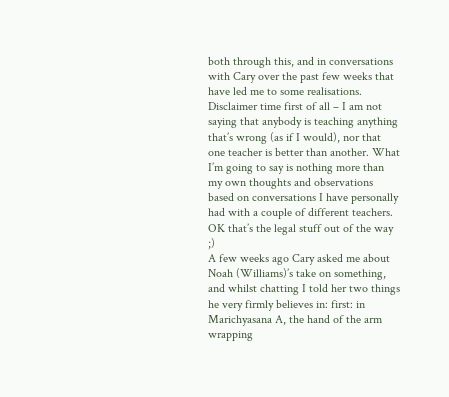both through this, and in conversations with Cary over the past few weeks that have led me to some realisations. Disclaimer time first of all – I am not saying that anybody is teaching anything that’s wrong (as if I would), nor that one teacher is better than another. What I’m going to say is nothing more than my own thoughts and observations based on conversations I have personally had with a couple of different teachers. OK that’s the legal stuff out of the way ;)
A few weeks ago Cary asked me about Noah (Williams)’s take on something, and whilst chatting I told her two things he very firmly believes in: first: in Marichyasana A, the hand of the arm wrapping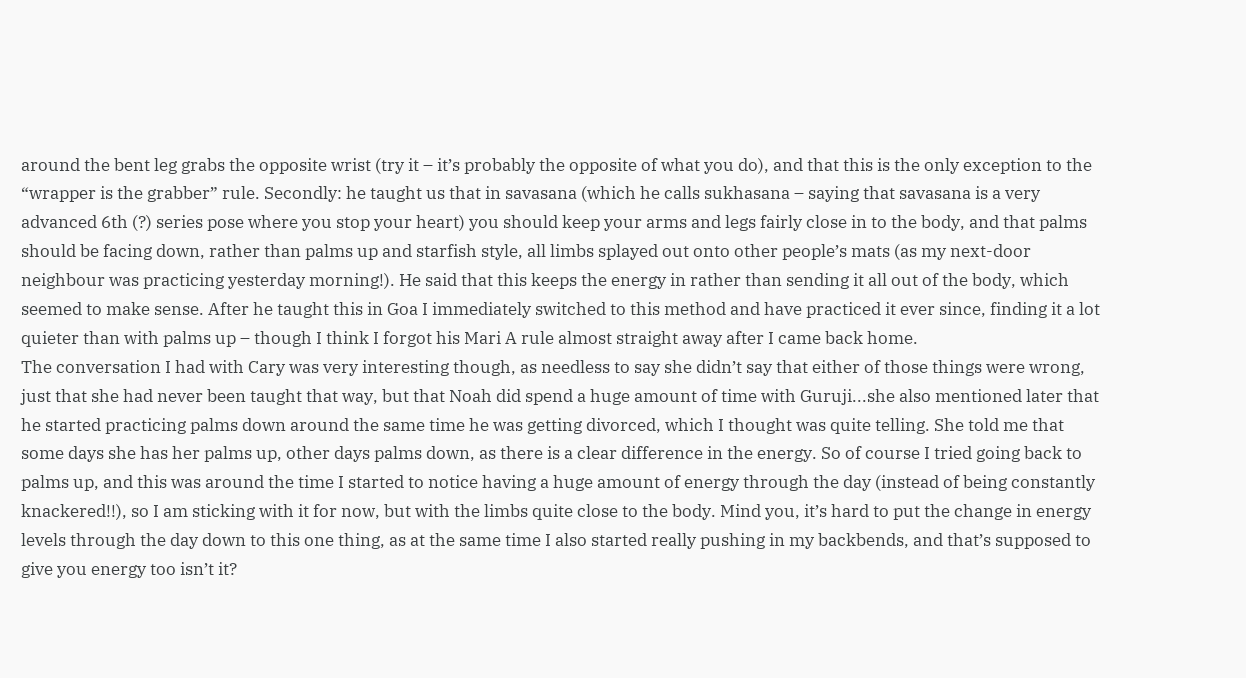around the bent leg grabs the opposite wrist (try it – it’s probably the opposite of what you do), and that this is the only exception to the “wrapper is the grabber” rule. Secondly: he taught us that in savasana (which he calls sukhasana – saying that savasana is a very advanced 6th (?) series pose where you stop your heart) you should keep your arms and legs fairly close in to the body, and that palms should be facing down, rather than palms up and starfish style, all limbs splayed out onto other people’s mats (as my next-door neighbour was practicing yesterday morning!). He said that this keeps the energy in rather than sending it all out of the body, which seemed to make sense. After he taught this in Goa I immediately switched to this method and have practiced it ever since, finding it a lot quieter than with palms up – though I think I forgot his Mari A rule almost straight away after I came back home.
The conversation I had with Cary was very interesting though, as needless to say she didn’t say that either of those things were wrong, just that she had never been taught that way, but that Noah did spend a huge amount of time with Guruji...she also mentioned later that he started practicing palms down around the same time he was getting divorced, which I thought was quite telling. She told me that some days she has her palms up, other days palms down, as there is a clear difference in the energy. So of course I tried going back to palms up, and this was around the time I started to notice having a huge amount of energy through the day (instead of being constantly knackered!!), so I am sticking with it for now, but with the limbs quite close to the body. Mind you, it’s hard to put the change in energy levels through the day down to this one thing, as at the same time I also started really pushing in my backbends, and that’s supposed to give you energy too isn’t it?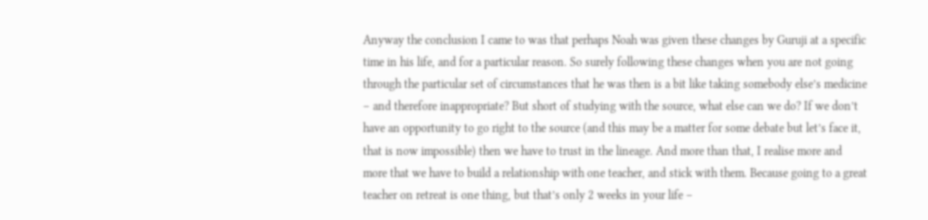Anyway the conclusion I came to was that perhaps Noah was given these changes by Guruji at a specific time in his life, and for a particular reason. So surely following these changes when you are not going through the particular set of circumstances that he was then is a bit like taking somebody else’s medicine – and therefore inappropriate? But short of studying with the source, what else can we do? If we don’t have an opportunity to go right to the source (and this may be a matter for some debate but let’s face it, that is now impossible) then we have to trust in the lineage. And more than that, I realise more and more that we have to build a relationship with one teacher, and stick with them. Because going to a great teacher on retreat is one thing, but that’s only 2 weeks in your life –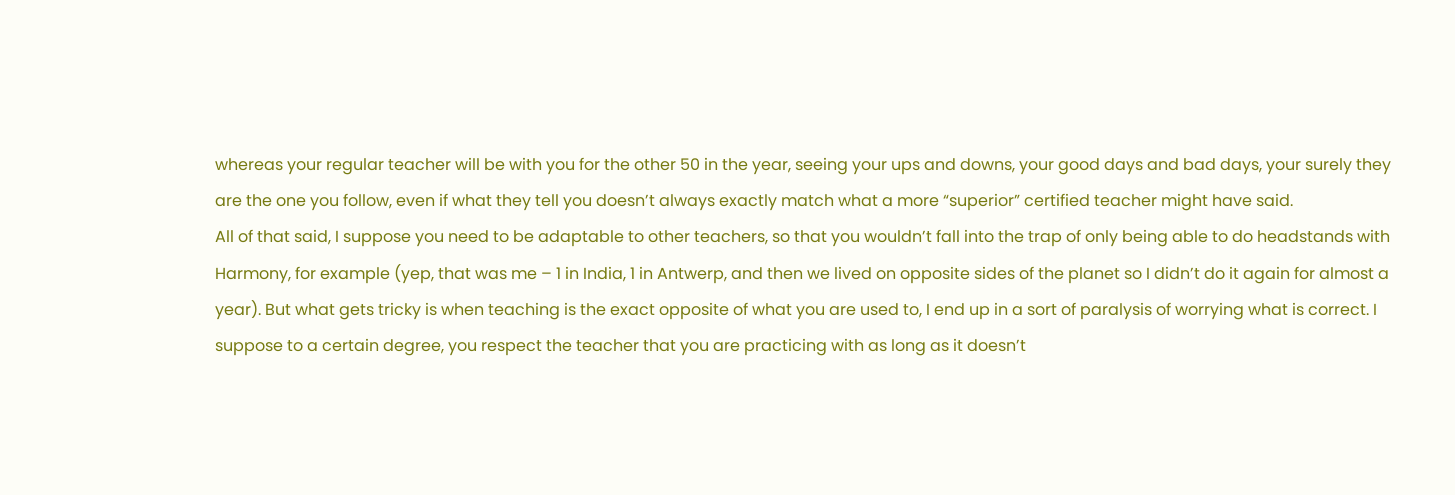whereas your regular teacher will be with you for the other 50 in the year, seeing your ups and downs, your good days and bad days, your surely they are the one you follow, even if what they tell you doesn’t always exactly match what a more “superior” certified teacher might have said.
All of that said, I suppose you need to be adaptable to other teachers, so that you wouldn’t fall into the trap of only being able to do headstands with Harmony, for example (yep, that was me – 1 in India, 1 in Antwerp, and then we lived on opposite sides of the planet so I didn’t do it again for almost a year). But what gets tricky is when teaching is the exact opposite of what you are used to, I end up in a sort of paralysis of worrying what is correct. I suppose to a certain degree, you respect the teacher that you are practicing with as long as it doesn’t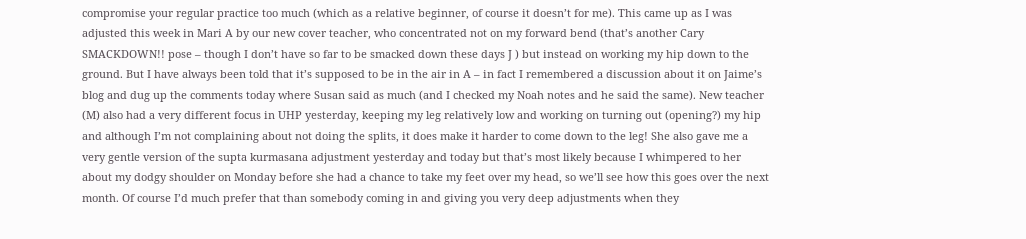compromise your regular practice too much (which as a relative beginner, of course it doesn’t for me). This came up as I was adjusted this week in Mari A by our new cover teacher, who concentrated not on my forward bend (that’s another Cary SMACKDOWN!! pose – though I don’t have so far to be smacked down these days J ) but instead on working my hip down to the ground. But I have always been told that it’s supposed to be in the air in A – in fact I remembered a discussion about it on Jaime’s blog and dug up the comments today where Susan said as much (and I checked my Noah notes and he said the same). New teacher (M) also had a very different focus in UHP yesterday, keeping my leg relatively low and working on turning out (opening?) my hip and although I’m not complaining about not doing the splits, it does make it harder to come down to the leg! She also gave me a very gentle version of the supta kurmasana adjustment yesterday and today but that’s most likely because I whimpered to her about my dodgy shoulder on Monday before she had a chance to take my feet over my head, so we’ll see how this goes over the next month. Of course I’d much prefer that than somebody coming in and giving you very deep adjustments when they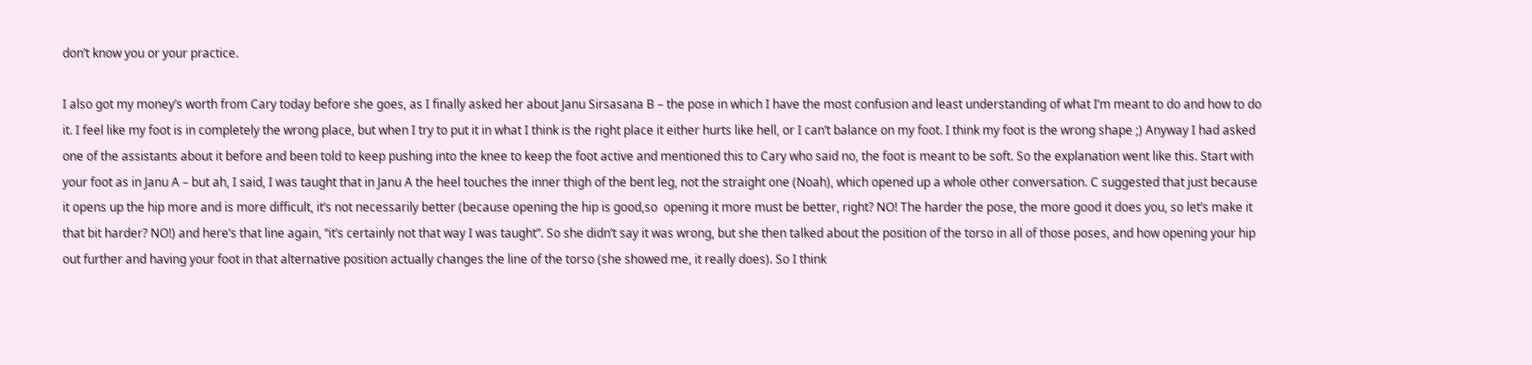don’t know you or your practice.

I also got my money’s worth from Cary today before she goes, as I finally asked her about Janu Sirsasana B – the pose in which I have the most confusion and least understanding of what I’m meant to do and how to do it. I feel like my foot is in completely the wrong place, but when I try to put it in what I think is the right place it either hurts like hell, or I can’t balance on my foot. I think my foot is the wrong shape ;) Anyway I had asked one of the assistants about it before and been told to keep pushing into the knee to keep the foot active and mentioned this to Cary who said no, the foot is meant to be soft. So the explanation went like this. Start with your foot as in Janu A – but ah, I said, I was taught that in Janu A the heel touches the inner thigh of the bent leg, not the straight one (Noah), which opened up a whole other conversation. C suggested that just because it opens up the hip more and is more difficult, it’s not necessarily better (because opening the hip is good,so  opening it more must be better, right? NO! The harder the pose, the more good it does you, so let’s make it that bit harder? NO!) and here’s that line again, “it’s certainly not that way I was taught”. So she didn’t say it was wrong, but she then talked about the position of the torso in all of those poses, and how opening your hip out further and having your foot in that alternative position actually changes the line of the torso (she showed me, it really does). So I think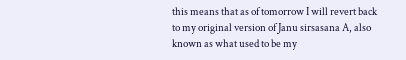this means that as of tomorrow I will revert back to my original version of Janu sirsasana A, also known as what used to be my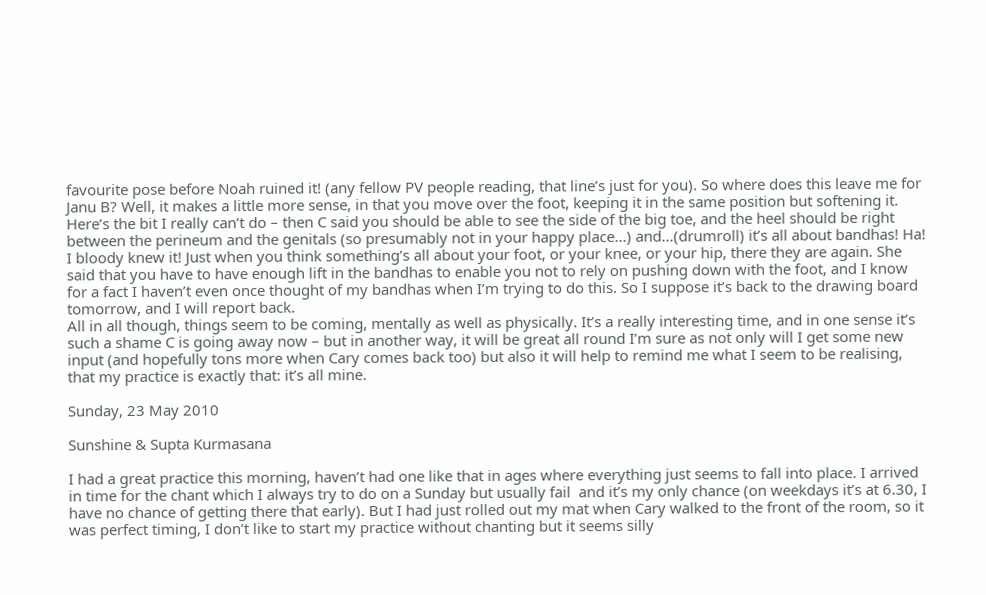favourite pose before Noah ruined it! (any fellow PV people reading, that line’s just for you). So where does this leave me for Janu B? Well, it makes a little more sense, in that you move over the foot, keeping it in the same position but softening it. Here’s the bit I really can’t do – then C said you should be able to see the side of the big toe, and the heel should be right between the perineum and the genitals (so presumably not in your happy place...) and...(drumroll) it’s all about bandhas! Ha! I bloody knew it! Just when you think something’s all about your foot, or your knee, or your hip, there they are again. She said that you have to have enough lift in the bandhas to enable you not to rely on pushing down with the foot, and I know for a fact I haven’t even once thought of my bandhas when I’m trying to do this. So I suppose it’s back to the drawing board tomorrow, and I will report back.
All in all though, things seem to be coming, mentally as well as physically. It’s a really interesting time, and in one sense it’s such a shame C is going away now – but in another way, it will be great all round I’m sure as not only will I get some new input (and hopefully tons more when Cary comes back too) but also it will help to remind me what I seem to be realising, that my practice is exactly that: it’s all mine.

Sunday, 23 May 2010

Sunshine & Supta Kurmasana

I had a great practice this morning, haven’t had one like that in ages where everything just seems to fall into place. I arrived in time for the chant which I always try to do on a Sunday but usually fail  and it’s my only chance (on weekdays it’s at 6.30, I have no chance of getting there that early). But I had just rolled out my mat when Cary walked to the front of the room, so it was perfect timing, I don’t like to start my practice without chanting but it seems silly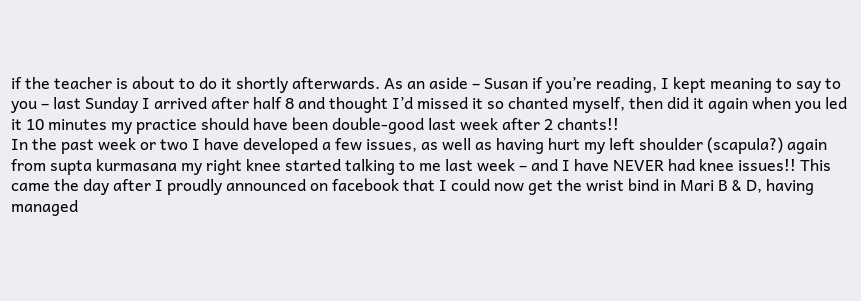if the teacher is about to do it shortly afterwards. As an aside – Susan if you’re reading, I kept meaning to say to you – last Sunday I arrived after half 8 and thought I’d missed it so chanted myself, then did it again when you led it 10 minutes my practice should have been double-good last week after 2 chants!!
In the past week or two I have developed a few issues, as well as having hurt my left shoulder (scapula?) again from supta kurmasana my right knee started talking to me last week – and I have NEVER had knee issues!! This came the day after I proudly announced on facebook that I could now get the wrist bind in Mari B & D, having managed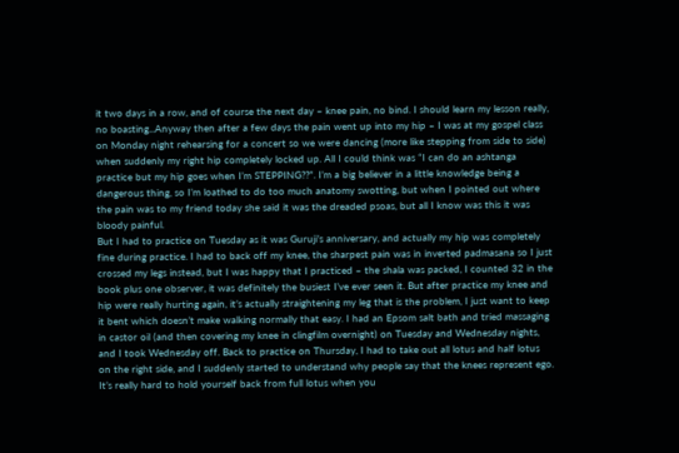it two days in a row, and of course the next day – knee pain, no bind. I should learn my lesson really, no boasting...Anyway then after a few days the pain went up into my hip – I was at my gospel class on Monday night rehearsing for a concert so we were dancing (more like stepping from side to side) when suddenly my right hip completely locked up. All I could think was “I can do an ashtanga practice but my hip goes when I’m STEPPING??”. I’m a big believer in a little knowledge being a dangerous thing, so I’m loathed to do too much anatomy swotting, but when I pointed out where the pain was to my friend today she said it was the dreaded psoas, but all I know was this it was bloody painful.
But I had to practice on Tuesday as it was Guruji’s anniversary, and actually my hip was completely fine during practice. I had to back off my knee, the sharpest pain was in inverted padmasana so I just crossed my legs instead, but I was happy that I practiced – the shala was packed, I counted 32 in the book plus one observer, it was definitely the busiest I’ve ever seen it. But after practice my knee and hip were really hurting again, it’s actually straightening my leg that is the problem, I just want to keep it bent which doesn’t make walking normally that easy. I had an Epsom salt bath and tried massaging in castor oil (and then covering my knee in clingfilm overnight) on Tuesday and Wednesday nights, and I took Wednesday off. Back to practice on Thursday, I had to take out all lotus and half lotus on the right side, and I suddenly started to understand why people say that the knees represent ego. It’s really hard to hold yourself back from full lotus when you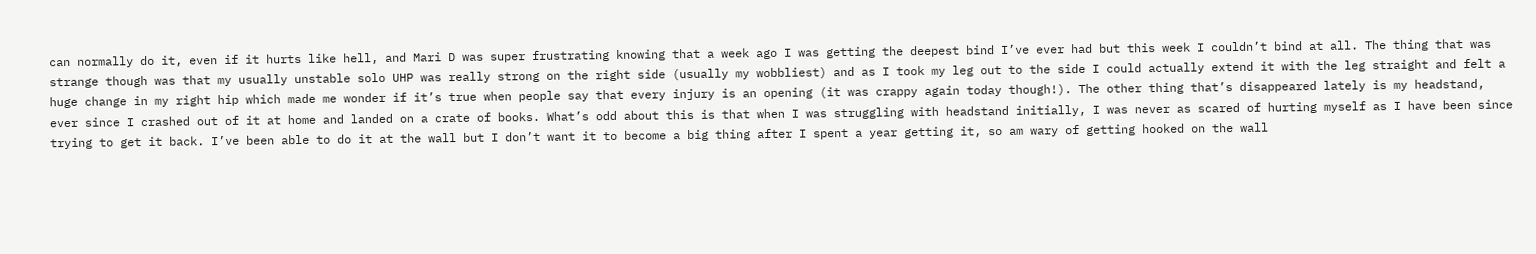can normally do it, even if it hurts like hell, and Mari D was super frustrating knowing that a week ago I was getting the deepest bind I’ve ever had but this week I couldn’t bind at all. The thing that was strange though was that my usually unstable solo UHP was really strong on the right side (usually my wobbliest) and as I took my leg out to the side I could actually extend it with the leg straight and felt a huge change in my right hip which made me wonder if it’s true when people say that every injury is an opening (it was crappy again today though!). The other thing that’s disappeared lately is my headstand, ever since I crashed out of it at home and landed on a crate of books. What’s odd about this is that when I was struggling with headstand initially, I was never as scared of hurting myself as I have been since trying to get it back. I’ve been able to do it at the wall but I don’t want it to become a big thing after I spent a year getting it, so am wary of getting hooked on the wall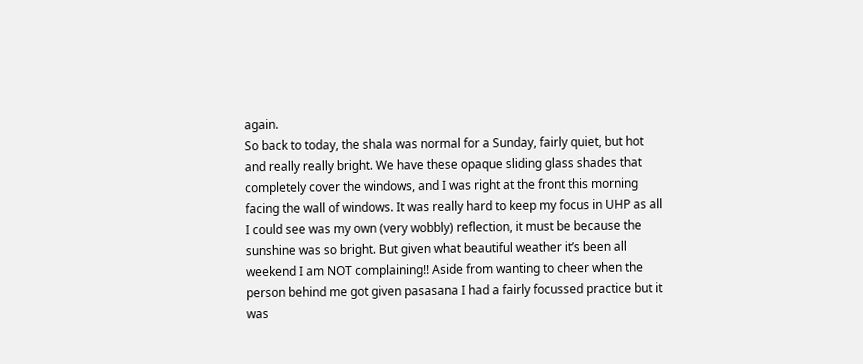again.
So back to today, the shala was normal for a Sunday, fairly quiet, but hot and really really bright. We have these opaque sliding glass shades that completely cover the windows, and I was right at the front this morning facing the wall of windows. It was really hard to keep my focus in UHP as all I could see was my own (very wobbly) reflection, it must be because the sunshine was so bright. But given what beautiful weather it’s been all weekend I am NOT complaining!! Aside from wanting to cheer when the person behind me got given pasasana I had a fairly focussed practice but it was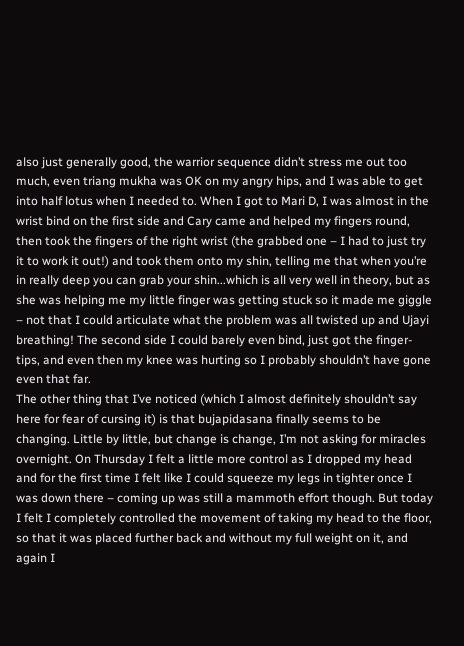also just generally good, the warrior sequence didn’t stress me out too much, even triang mukha was OK on my angry hips, and I was able to get into half lotus when I needed to. When I got to Mari D, I was almost in the wrist bind on the first side and Cary came and helped my fingers round, then took the fingers of the right wrist (the grabbed one – I had to just try it to work it out!) and took them onto my shin, telling me that when you’re in really deep you can grab your shin...which is all very well in theory, but as she was helping me my little finger was getting stuck so it made me giggle – not that I could articulate what the problem was all twisted up and Ujayi breathing! The second side I could barely even bind, just got the finger-tips, and even then my knee was hurting so I probably shouldn’t have gone even that far.
The other thing that I’ve noticed (which I almost definitely shouldn’t say here for fear of cursing it) is that bujapidasana finally seems to be changing. Little by little, but change is change, I’m not asking for miracles overnight. On Thursday I felt a little more control as I dropped my head and for the first time I felt like I could squeeze my legs in tighter once I was down there – coming up was still a mammoth effort though. But today I felt I completely controlled the movement of taking my head to the floor, so that it was placed further back and without my full weight on it, and again I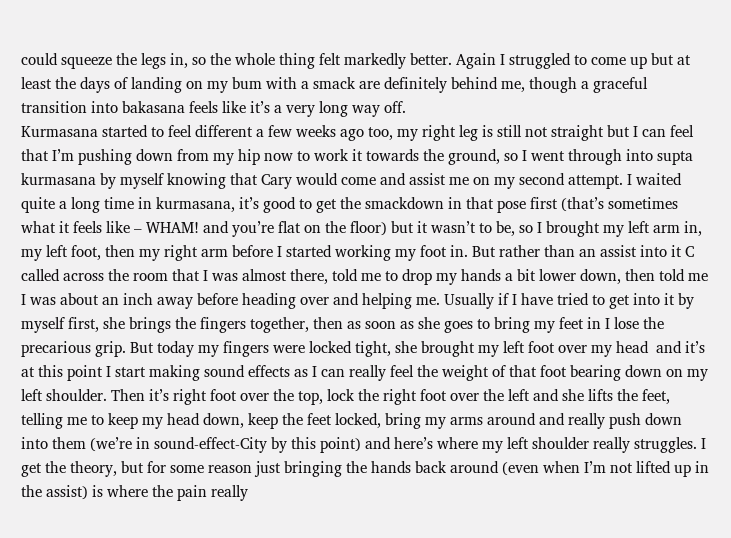could squeeze the legs in, so the whole thing felt markedly better. Again I struggled to come up but at least the days of landing on my bum with a smack are definitely behind me, though a graceful transition into bakasana feels like it’s a very long way off.
Kurmasana started to feel different a few weeks ago too, my right leg is still not straight but I can feel that I’m pushing down from my hip now to work it towards the ground, so I went through into supta kurmasana by myself knowing that Cary would come and assist me on my second attempt. I waited quite a long time in kurmasana, it’s good to get the smackdown in that pose first (that’s sometimes what it feels like – WHAM! and you’re flat on the floor) but it wasn’t to be, so I brought my left arm in, my left foot, then my right arm before I started working my foot in. But rather than an assist into it C called across the room that I was almost there, told me to drop my hands a bit lower down, then told me I was about an inch away before heading over and helping me. Usually if I have tried to get into it by myself first, she brings the fingers together, then as soon as she goes to bring my feet in I lose the precarious grip. But today my fingers were locked tight, she brought my left foot over my head  and it’s at this point I start making sound effects as I can really feel the weight of that foot bearing down on my left shoulder. Then it’s right foot over the top, lock the right foot over the left and she lifts the feet, telling me to keep my head down, keep the feet locked, bring my arms around and really push down into them (we’re in sound-effect-City by this point) and here’s where my left shoulder really struggles. I get the theory, but for some reason just bringing the hands back around (even when I’m not lifted up in the assist) is where the pain really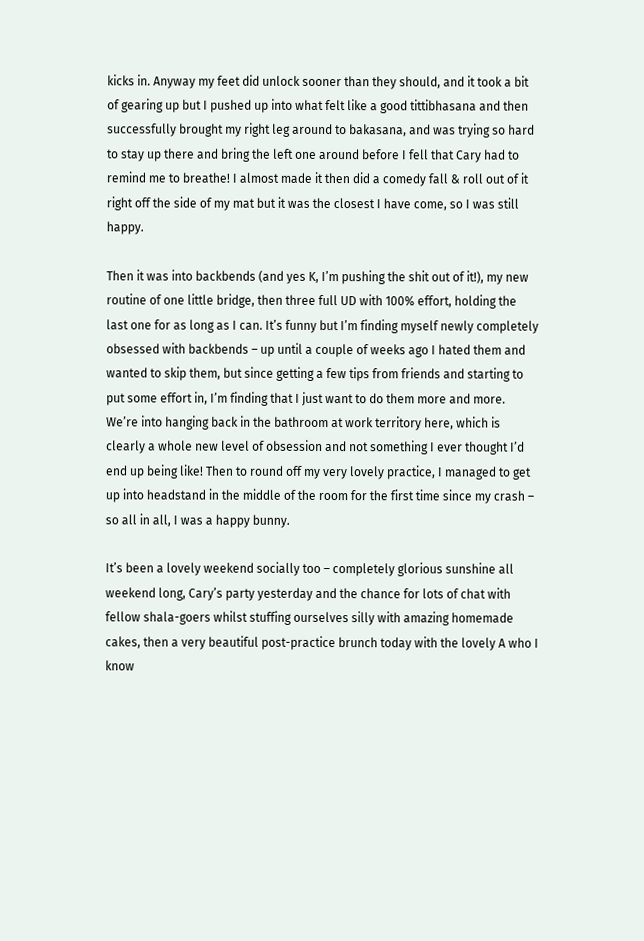kicks in. Anyway my feet did unlock sooner than they should, and it took a bit of gearing up but I pushed up into what felt like a good tittibhasana and then successfully brought my right leg around to bakasana, and was trying so hard to stay up there and bring the left one around before I fell that Cary had to remind me to breathe! I almost made it then did a comedy fall & roll out of it right off the side of my mat but it was the closest I have come, so I was still happy.

Then it was into backbends (and yes K, I’m pushing the shit out of it!), my new routine of one little bridge, then three full UD with 100% effort, holding the last one for as long as I can. It’s funny but I’m finding myself newly completely obsessed with backbends – up until a couple of weeks ago I hated them and wanted to skip them, but since getting a few tips from friends and starting to put some effort in, I’m finding that I just want to do them more and more. We’re into hanging back in the bathroom at work territory here, which is clearly a whole new level of obsession and not something I ever thought I’d end up being like! Then to round off my very lovely practice, I managed to get up into headstand in the middle of the room for the first time since my crash – so all in all, I was a happy bunny.

It’s been a lovely weekend socially too – completely glorious sunshine all weekend long, Cary’s party yesterday and the chance for lots of chat with fellow shala-goers whilst stuffing ourselves silly with amazing homemade cakes, then a very beautiful post-practice brunch today with the lovely A who I know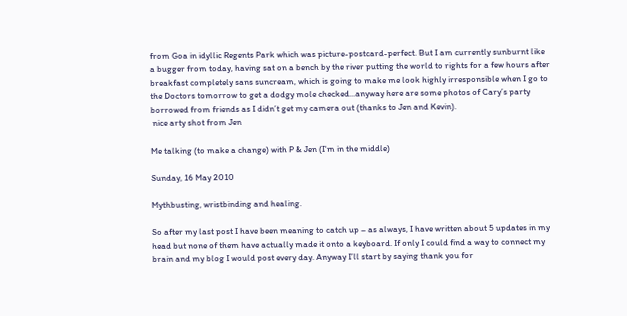from Goa in idyllic Regents Park which was picture-postcard-perfect. But I am currently sunburnt like a bugger from today, having sat on a bench by the river putting the world to rights for a few hours after breakfast completely sans suncream, which is going to make me look highly irresponsible when I go to the Doctors tomorrow to get a dodgy mole checked...anyway here are some photos of Cary’s party borrowed from friends as I didn’t get my camera out (thanks to Jen and Kevin).
 nice arty shot from Jen

Me talking (to make a change) with P & Jen (I'm in the middle)

Sunday, 16 May 2010

Mythbusting, wristbinding and healing.

So after my last post I have been meaning to catch up – as always, I have written about 5 updates in my head but none of them have actually made it onto a keyboard. If only I could find a way to connect my brain and my blog I would post every day. Anyway I’ll start by saying thank you for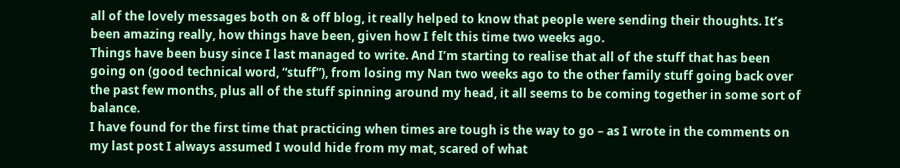all of the lovely messages both on & off blog, it really helped to know that people were sending their thoughts. It’s been amazing really, how things have been, given how I felt this time two weeks ago.
Things have been busy since I last managed to write. And I’m starting to realise that all of the stuff that has been going on (good technical word, “stuff”), from losing my Nan two weeks ago to the other family stuff going back over the past few months, plus all of the stuff spinning around my head, it all seems to be coming together in some sort of balance.
I have found for the first time that practicing when times are tough is the way to go – as I wrote in the comments on my last post I always assumed I would hide from my mat, scared of what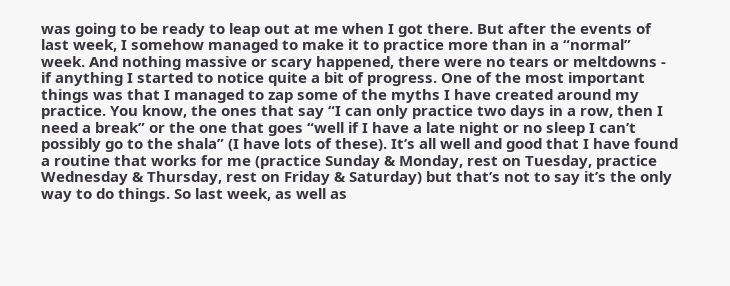was going to be ready to leap out at me when I got there. But after the events of last week, I somehow managed to make it to practice more than in a “normal” week. And nothing massive or scary happened, there were no tears or meltdowns - if anything I started to notice quite a bit of progress. One of the most important things was that I managed to zap some of the myths I have created around my practice. You know, the ones that say “I can only practice two days in a row, then I need a break” or the one that goes “well if I have a late night or no sleep I can’t possibly go to the shala” (I have lots of these). It’s all well and good that I have found a routine that works for me (practice Sunday & Monday, rest on Tuesday, practice Wednesday & Thursday, rest on Friday & Saturday) but that’s not to say it’s the only way to do things. So last week, as well as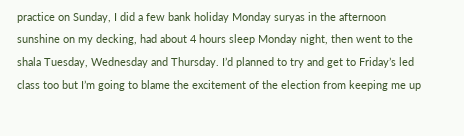practice on Sunday, I did a few bank holiday Monday suryas in the afternoon sunshine on my decking, had about 4 hours sleep Monday night, then went to the shala Tuesday, Wednesday and Thursday. I’d planned to try and get to Friday’s led class too but I’m going to blame the excitement of the election from keeping me up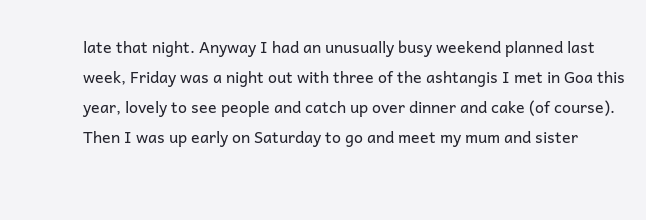late that night. Anyway I had an unusually busy weekend planned last week, Friday was a night out with three of the ashtangis I met in Goa this year, lovely to see people and catch up over dinner and cake (of course). Then I was up early on Saturday to go and meet my mum and sister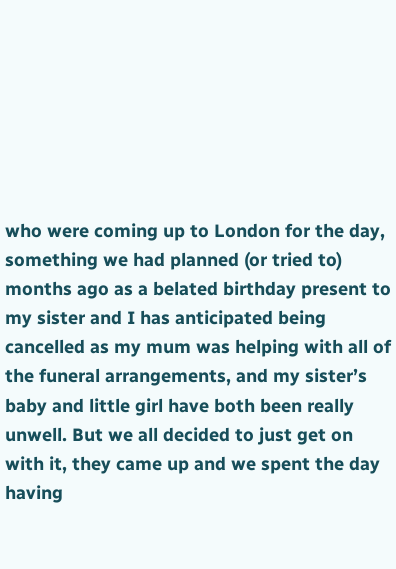who were coming up to London for the day, something we had planned (or tried to) months ago as a belated birthday present to my sister and I has anticipated being cancelled as my mum was helping with all of the funeral arrangements, and my sister’s baby and little girl have both been really unwell. But we all decided to just get on with it, they came up and we spent the day having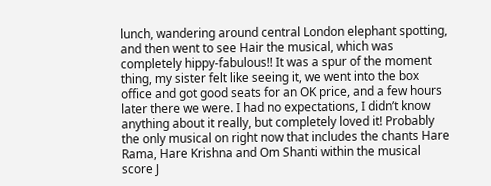lunch, wandering around central London elephant spotting, and then went to see Hair the musical, which was completely hippy-fabulous!! It was a spur of the moment thing, my sister felt like seeing it, we went into the box office and got good seats for an OK price, and a few hours later there we were. I had no expectations, I didn’t know anything about it really, but completely loved it! Probably the only musical on right now that includes the chants Hare Rama, Hare Krishna and Om Shanti within the musical score J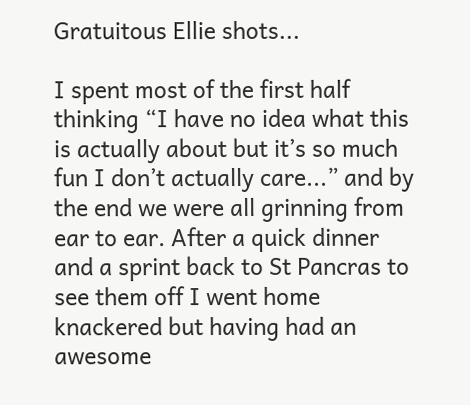Gratuitous Ellie shots...

I spent most of the first half thinking “I have no idea what this is actually about but it’s so much fun I don’t actually care...” and by the end we were all grinning from ear to ear. After a quick dinner and a sprint back to St Pancras to see them off I went home knackered but having had an awesome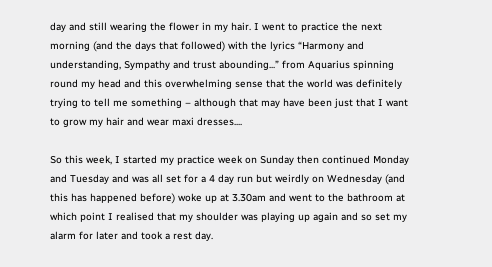day and still wearing the flower in my hair. I went to practice the next morning (and the days that followed) with the lyrics “Harmony and understanding, Sympathy and trust abounding...” from Aquarius spinning round my head and this overwhelming sense that the world was definitely trying to tell me something – although that may have been just that I want to grow my hair and wear maxi dresses....

So this week, I started my practice week on Sunday then continued Monday and Tuesday and was all set for a 4 day run but weirdly on Wednesday (and this has happened before) woke up at 3.30am and went to the bathroom at which point I realised that my shoulder was playing up again and so set my alarm for later and took a rest day.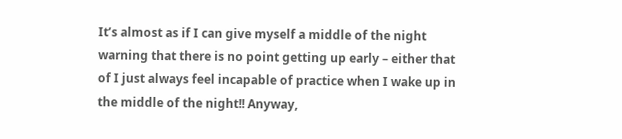It’s almost as if I can give myself a middle of the night warning that there is no point getting up early – either that of I just always feel incapable of practice when I wake up in the middle of the night!! Anyway,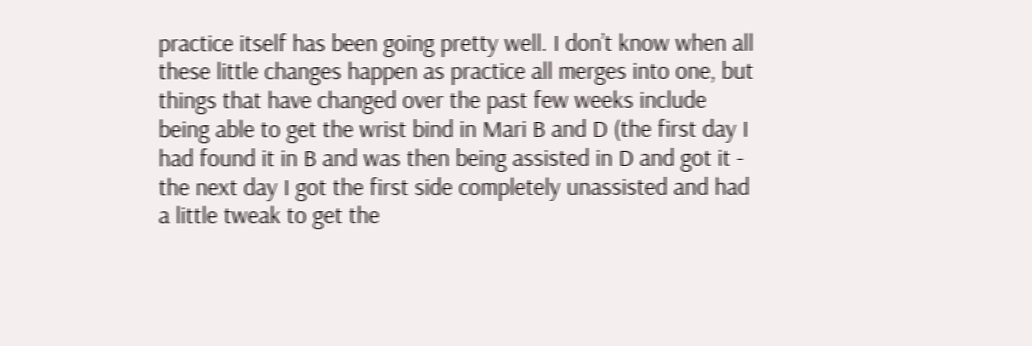practice itself has been going pretty well. I don’t know when all these little changes happen as practice all merges into one, but things that have changed over the past few weeks include being able to get the wrist bind in Mari B and D (the first day I had found it in B and was then being assisted in D and got it -  the next day I got the first side completely unassisted and had a little tweak to get the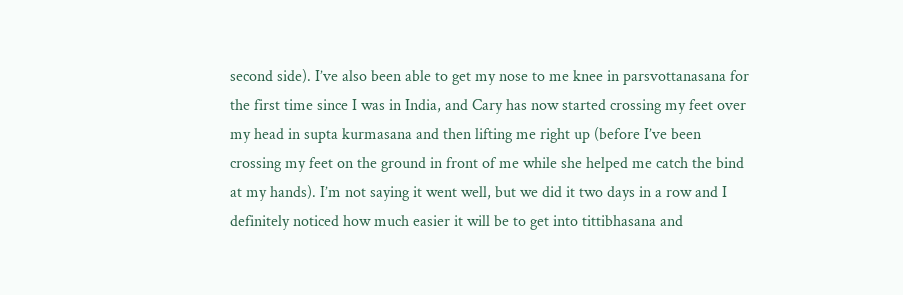second side). I’ve also been able to get my nose to me knee in parsvottanasana for the first time since I was in India, and Cary has now started crossing my feet over my head in supta kurmasana and then lifting me right up (before I’ve been crossing my feet on the ground in front of me while she helped me catch the bind at my hands). I’m not saying it went well, but we did it two days in a row and I definitely noticed how much easier it will be to get into tittibhasana and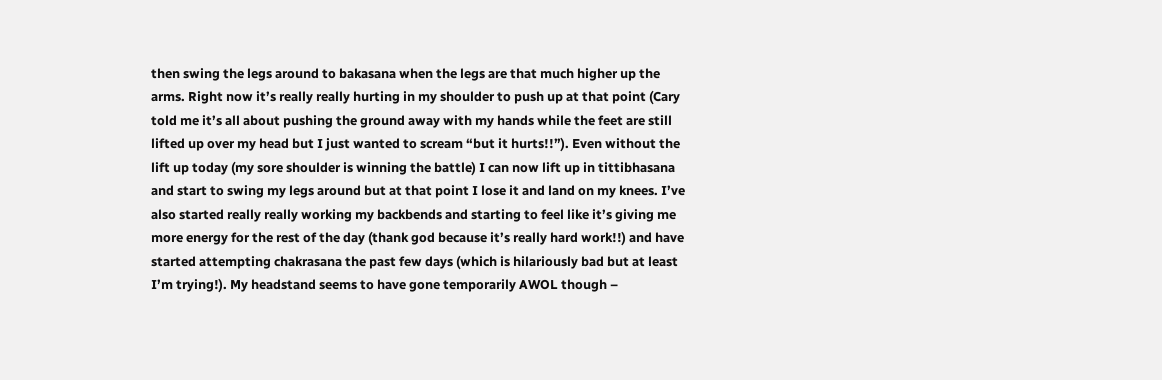then swing the legs around to bakasana when the legs are that much higher up the arms. Right now it’s really really hurting in my shoulder to push up at that point (Cary told me it’s all about pushing the ground away with my hands while the feet are still lifted up over my head but I just wanted to scream “but it hurts!!”). Even without the lift up today (my sore shoulder is winning the battle) I can now lift up in tittibhasana and start to swing my legs around but at that point I lose it and land on my knees. I’ve also started really really working my backbends and starting to feel like it’s giving me more energy for the rest of the day (thank god because it’s really hard work!!) and have started attempting chakrasana the past few days (which is hilariously bad but at least I’m trying!). My headstand seems to have gone temporarily AWOL though –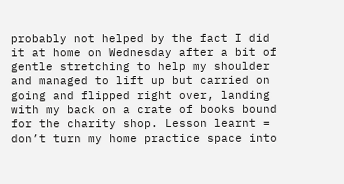probably not helped by the fact I did it at home on Wednesday after a bit of gentle stretching to help my shoulder and managed to lift up but carried on going and flipped right over, landing with my back on a crate of books bound for the charity shop. Lesson learnt = don’t turn my home practice space into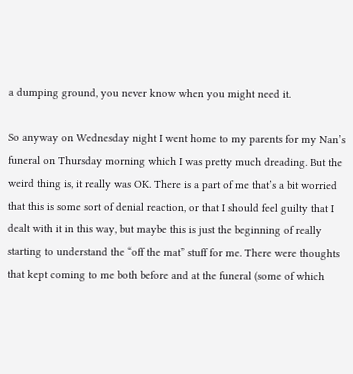a dumping ground, you never know when you might need it.

So anyway on Wednesday night I went home to my parents for my Nan’s funeral on Thursday morning which I was pretty much dreading. But the weird thing is, it really was OK. There is a part of me that’s a bit worried that this is some sort of denial reaction, or that I should feel guilty that I dealt with it in this way, but maybe this is just the beginning of really starting to understand the “off the mat” stuff for me. There were thoughts that kept coming to me both before and at the funeral (some of which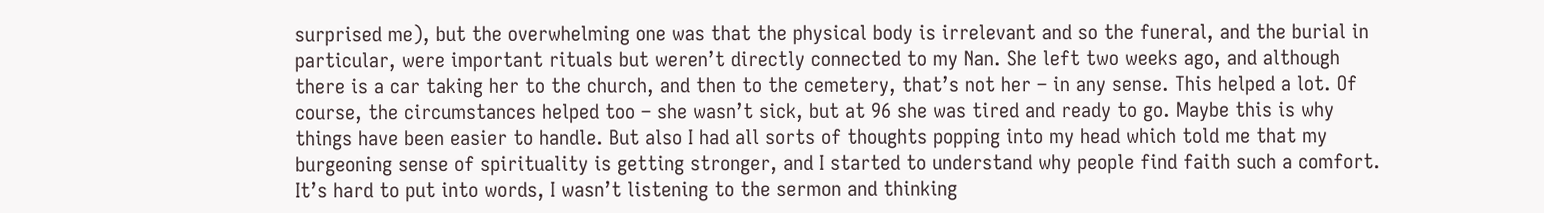surprised me), but the overwhelming one was that the physical body is irrelevant and so the funeral, and the burial in particular, were important rituals but weren’t directly connected to my Nan. She left two weeks ago, and although there is a car taking her to the church, and then to the cemetery, that’s not her – in any sense. This helped a lot. Of course, the circumstances helped too – she wasn’t sick, but at 96 she was tired and ready to go. Maybe this is why things have been easier to handle. But also I had all sorts of thoughts popping into my head which told me that my burgeoning sense of spirituality is getting stronger, and I started to understand why people find faith such a comfort. It’s hard to put into words, I wasn’t listening to the sermon and thinking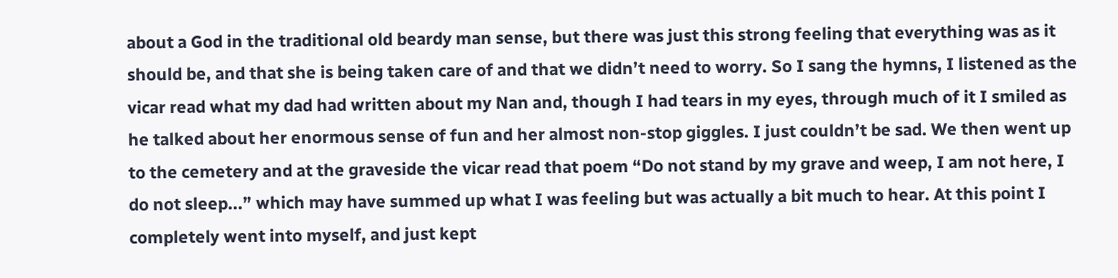about a God in the traditional old beardy man sense, but there was just this strong feeling that everything was as it should be, and that she is being taken care of and that we didn’t need to worry. So I sang the hymns, I listened as the vicar read what my dad had written about my Nan and, though I had tears in my eyes, through much of it I smiled as he talked about her enormous sense of fun and her almost non-stop giggles. I just couldn’t be sad. We then went up to the cemetery and at the graveside the vicar read that poem “Do not stand by my grave and weep, I am not here, I do not sleep...” which may have summed up what I was feeling but was actually a bit much to hear. At this point I completely went into myself, and just kept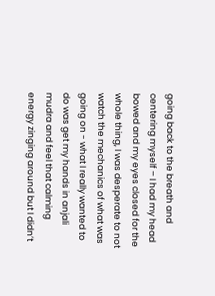going back to the breath and centering myself – I had my head bowed and my eyes closed for the whole thing, I was desperate to not watch the mechanics of what was going on - what I really wanted to do was get my hands in anjali mudra and feel that calming energy zinging around but I didn’t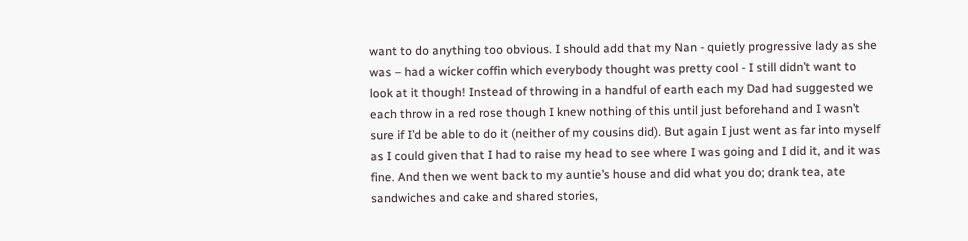want to do anything too obvious. I should add that my Nan - quietly progressive lady as she was – had a wicker coffin which everybody thought was pretty cool - I still didn’t want to look at it though! Instead of throwing in a handful of earth each my Dad had suggested we each throw in a red rose though I knew nothing of this until just beforehand and I wasn’t sure if I’d be able to do it (neither of my cousins did). But again I just went as far into myself as I could given that I had to raise my head to see where I was going and I did it, and it was fine. And then we went back to my auntie’s house and did what you do; drank tea, ate sandwiches and cake and shared stories,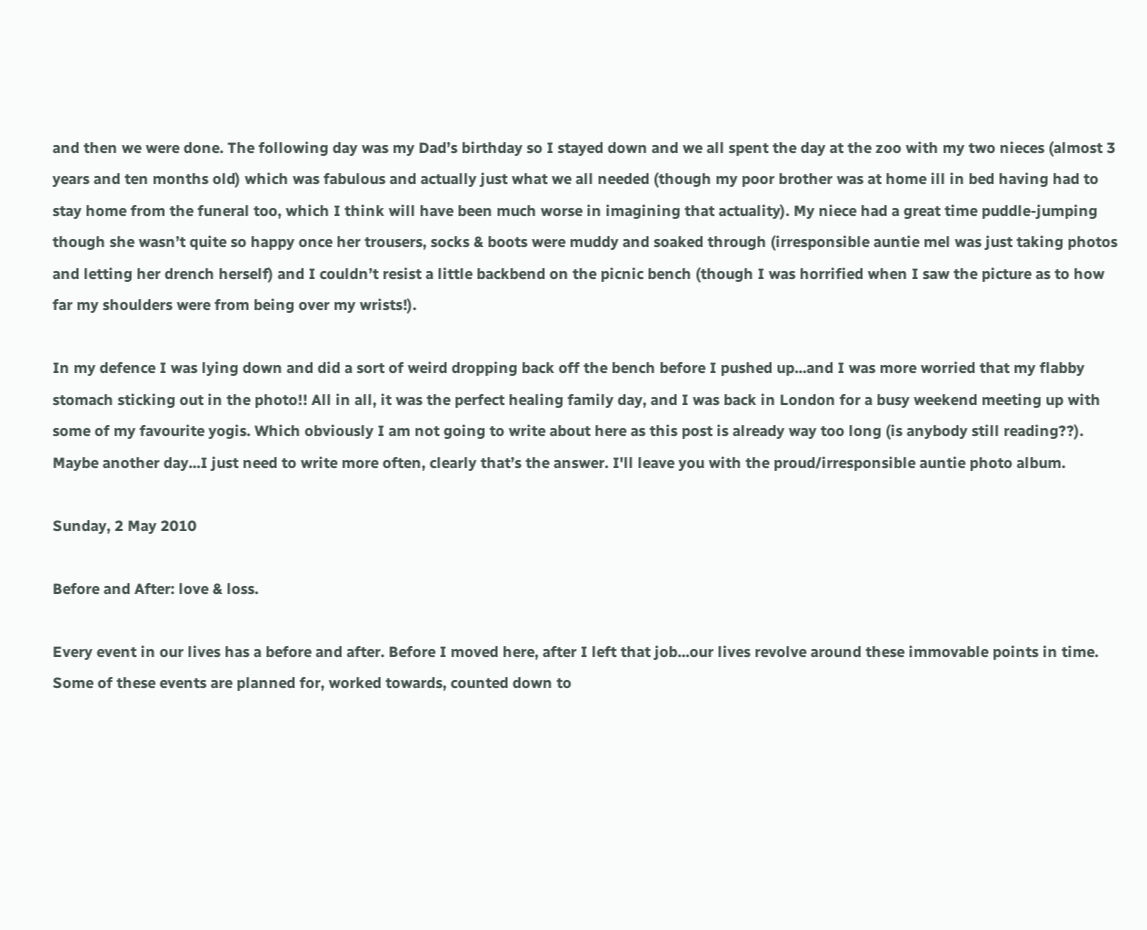and then we were done. The following day was my Dad’s birthday so I stayed down and we all spent the day at the zoo with my two nieces (almost 3 years and ten months old) which was fabulous and actually just what we all needed (though my poor brother was at home ill in bed having had to stay home from the funeral too, which I think will have been much worse in imagining that actuality). My niece had a great time puddle-jumping though she wasn’t quite so happy once her trousers, socks & boots were muddy and soaked through (irresponsible auntie mel was just taking photos and letting her drench herself) and I couldn’t resist a little backbend on the picnic bench (though I was horrified when I saw the picture as to how far my shoulders were from being over my wrists!).

In my defence I was lying down and did a sort of weird dropping back off the bench before I pushed up...and I was more worried that my flabby stomach sticking out in the photo!! All in all, it was the perfect healing family day, and I was back in London for a busy weekend meeting up with some of my favourite yogis. Which obviously I am not going to write about here as this post is already way too long (is anybody still reading??). Maybe another day...I just need to write more often, clearly that’s the answer. I'll leave you with the proud/irresponsible auntie photo album.

Sunday, 2 May 2010

Before and After: love & loss.

Every event in our lives has a before and after. Before I moved here, after I left that job...our lives revolve around these immovable points in time. Some of these events are planned for, worked towards, counted down to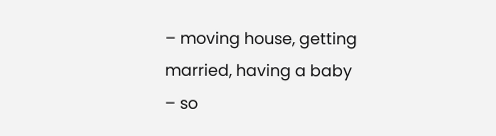– moving house, getting married, having a baby – so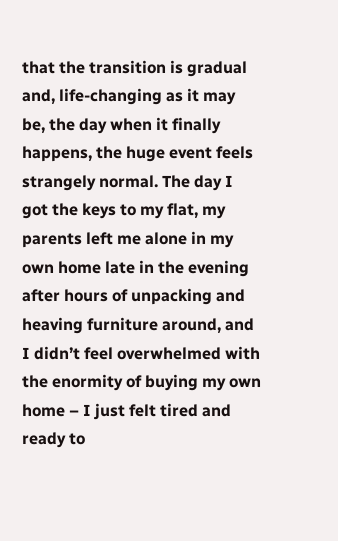that the transition is gradual and, life-changing as it may be, the day when it finally happens, the huge event feels strangely normal. The day I got the keys to my flat, my parents left me alone in my own home late in the evening after hours of unpacking and heaving furniture around, and I didn’t feel overwhelmed with the enormity of buying my own home – I just felt tired and ready to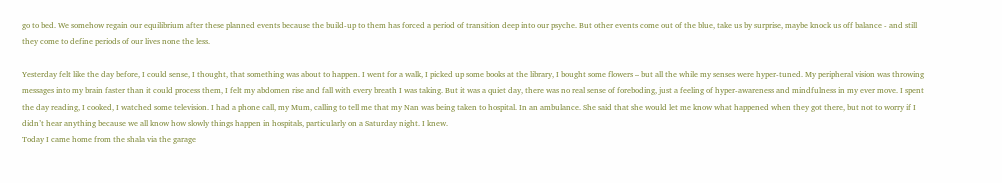go to bed. We somehow regain our equilibrium after these planned events because the build-up to them has forced a period of transition deep into our psyche. But other events come out of the blue, take us by surprise, maybe knock us off balance - and still they come to define periods of our lives none the less.

Yesterday felt like the day before, I could sense, I thought, that something was about to happen. I went for a walk, I picked up some books at the library, I bought some flowers – but all the while my senses were hyper-tuned. My peripheral vision was throwing messages into my brain faster than it could process them, I felt my abdomen rise and fall with every breath I was taking. But it was a quiet day, there was no real sense of foreboding, just a feeling of hyper-awareness and mindfulness in my ever move. I spent the day reading, I cooked, I watched some television. I had a phone call, my Mum, calling to tell me that my Nan was being taken to hospital. In an ambulance. She said that she would let me know what happened when they got there, but not to worry if I didn’t hear anything because we all know how slowly things happen in hospitals, particularly on a Saturday night. I knew.
Today I came home from the shala via the garage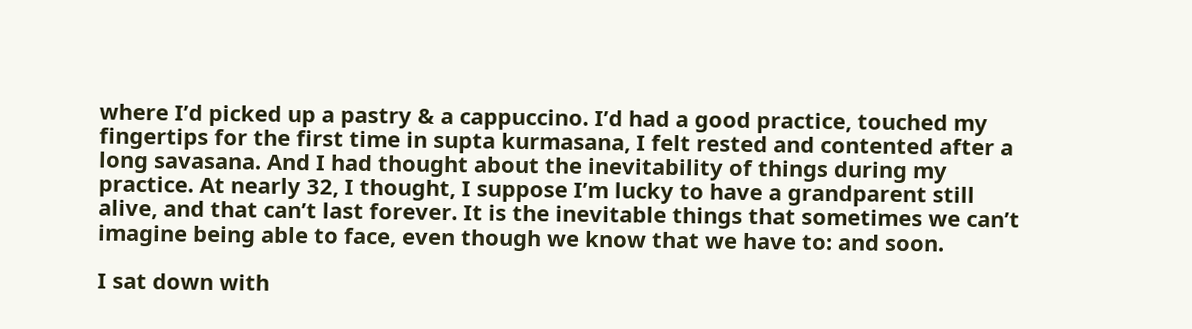where I’d picked up a pastry & a cappuccino. I’d had a good practice, touched my fingertips for the first time in supta kurmasana, I felt rested and contented after a long savasana. And I had thought about the inevitability of things during my practice. At nearly 32, I thought, I suppose I’m lucky to have a grandparent still alive, and that can’t last forever. It is the inevitable things that sometimes we can’t imagine being able to face, even though we know that we have to: and soon.

I sat down with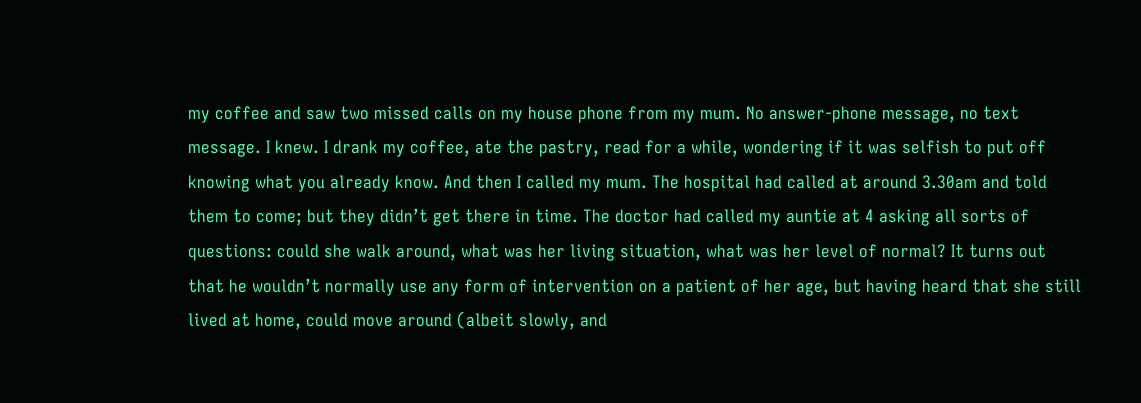my coffee and saw two missed calls on my house phone from my mum. No answer-phone message, no text message. I knew. I drank my coffee, ate the pastry, read for a while, wondering if it was selfish to put off knowing what you already know. And then I called my mum. The hospital had called at around 3.30am and told them to come; but they didn’t get there in time. The doctor had called my auntie at 4 asking all sorts of questions: could she walk around, what was her living situation, what was her level of normal? It turns out that he wouldn’t normally use any form of intervention on a patient of her age, but having heard that she still lived at home, could move around (albeit slowly, and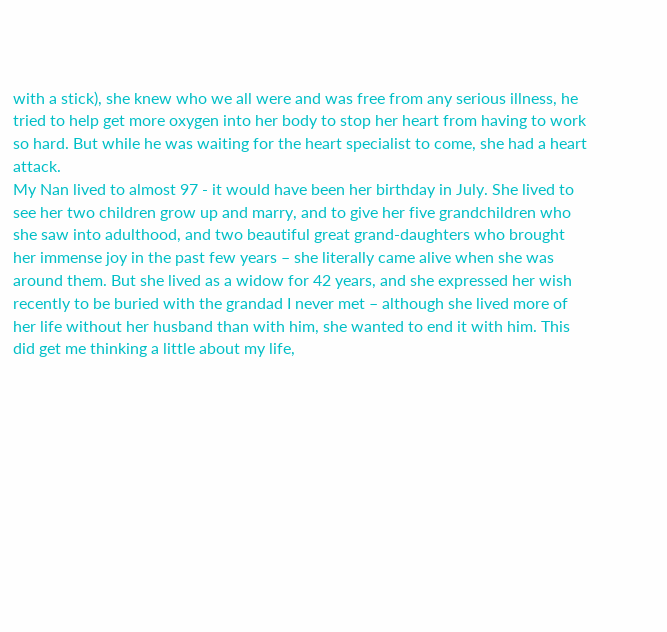with a stick), she knew who we all were and was free from any serious illness, he tried to help get more oxygen into her body to stop her heart from having to work so hard. But while he was waiting for the heart specialist to come, she had a heart attack.
My Nan lived to almost 97 - it would have been her birthday in July. She lived to see her two children grow up and marry, and to give her five grandchildren who she saw into adulthood, and two beautiful great grand-daughters who brought her immense joy in the past few years – she literally came alive when she was around them. But she lived as a widow for 42 years, and she expressed her wish recently to be buried with the grandad I never met – although she lived more of her life without her husband than with him, she wanted to end it with him. This did get me thinking a little about my life,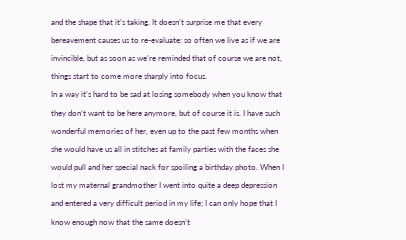and the shape that it’s taking. It doesn’t surprise me that every bereavement causes us to re-evaluate: so often we live as if we are invincible, but as soon as we’re reminded that of course we are not, things start to come more sharply into focus.
In a way it’s hard to be sad at losing somebody when you know that they don’t want to be here anymore, but of course it is. I have such wonderful memories of her, even up to the past few months when she would have us all in stitches at family parties with the faces she would pull and her special nack for spoiling a birthday photo. When I lost my maternal grandmother I went into quite a deep depression and entered a very difficult period in my life; I can only hope that I know enough now that the same doesn’t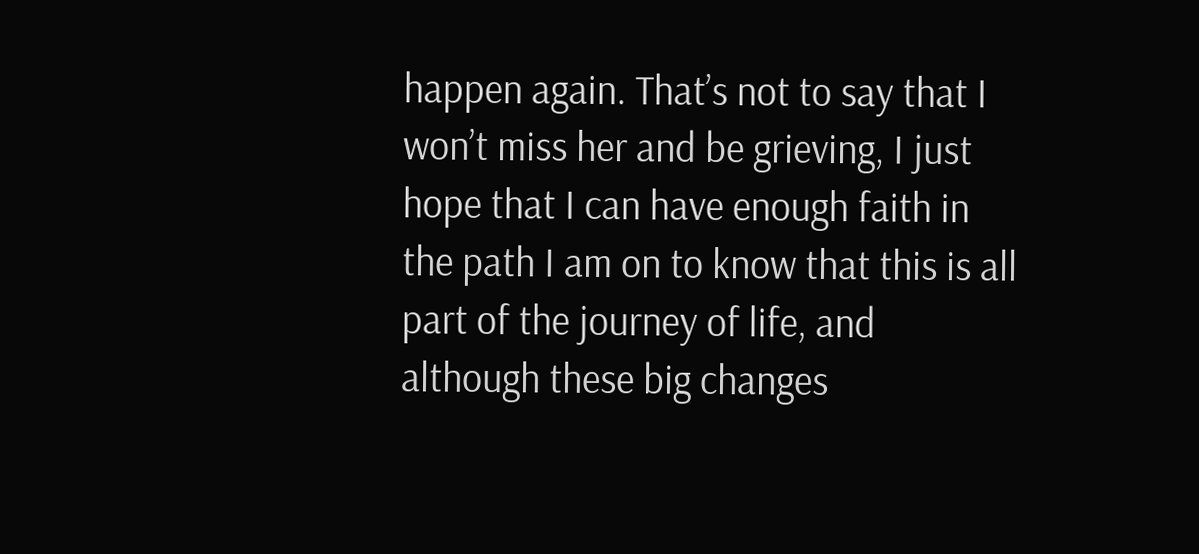happen again. That’s not to say that I won’t miss her and be grieving, I just hope that I can have enough faith in the path I am on to know that this is all part of the journey of life, and although these big changes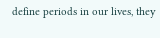define periods in our lives, they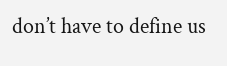don’t have to define us